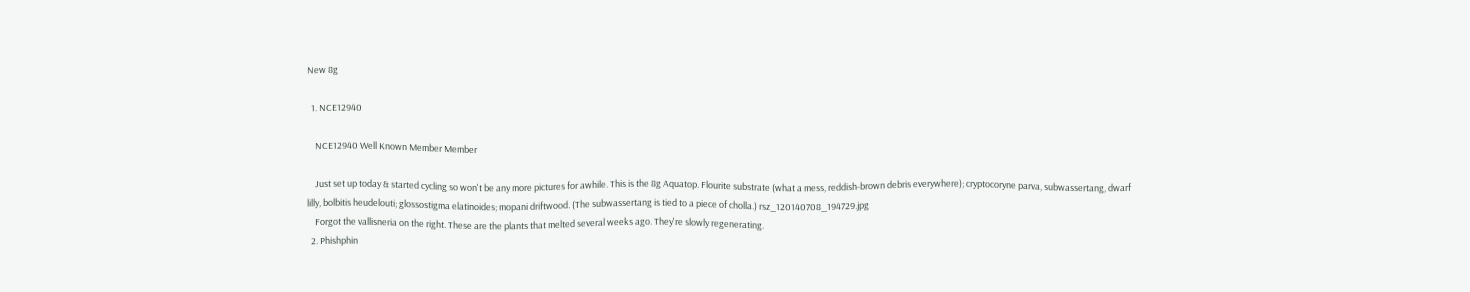New 8g

  1. NCE12940

    NCE12940 Well Known Member Member

    Just set up today & started cycling so won't be any more pictures for awhile. This is the 8g Aquatop. Flourite substrate (what a mess, reddish-brown debris everywhere); cryptocoryne parva, subwassertang, dwarf lilly, bolbitis heudelouti; glossostigma elatinoides; mopani driftwood. (The subwassertang is tied to a piece of cholla.) rsz_120140708_194729.jpg
    Forgot the vallisneria on the right. These are the plants that melted several weeks ago. They're slowly regenerating.
  2. Phishphin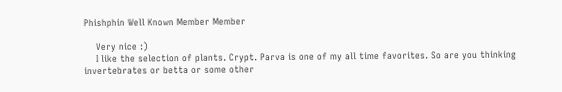Phishphin Well Known Member Member

    Very nice :)
    I like the selection of plants. Crypt. Parva is one of my all time favorites. So are you thinking invertebrates or betta or some other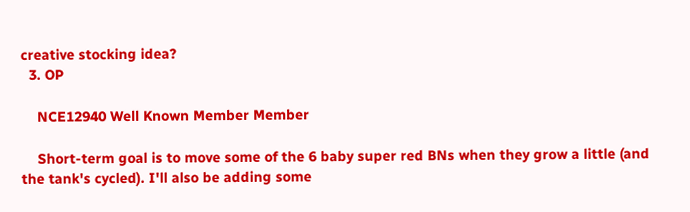creative stocking idea?
  3. OP

    NCE12940 Well Known Member Member

    Short-term goal is to move some of the 6 baby super red BNs when they grow a little (and the tank's cycled). I'll also be adding some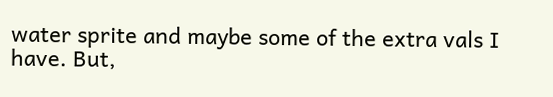water sprite and maybe some of the extra vals I have. But,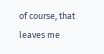of course, that leaves me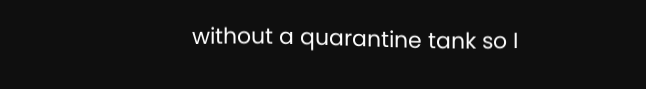without a quarantine tank so I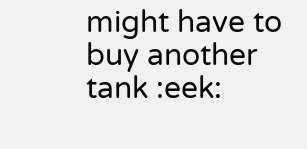might have to buy another tank :eek: